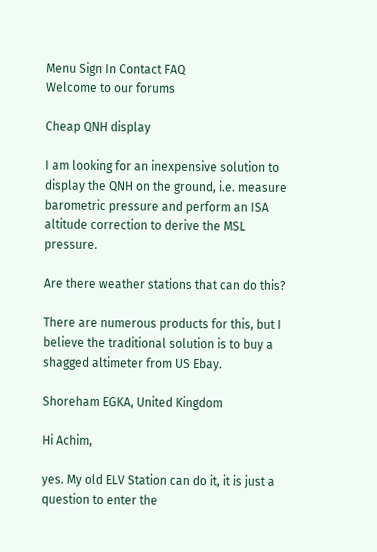Menu Sign In Contact FAQ
Welcome to our forums

Cheap QNH display

I am looking for an inexpensive solution to display the QNH on the ground, i.e. measure barometric pressure and perform an ISA altitude correction to derive the MSL pressure.

Are there weather stations that can do this?

There are numerous products for this, but I believe the traditional solution is to buy a shagged altimeter from US Ebay.

Shoreham EGKA, United Kingdom

Hi Achim,

yes. My old ELV Station can do it, it is just a question to enter the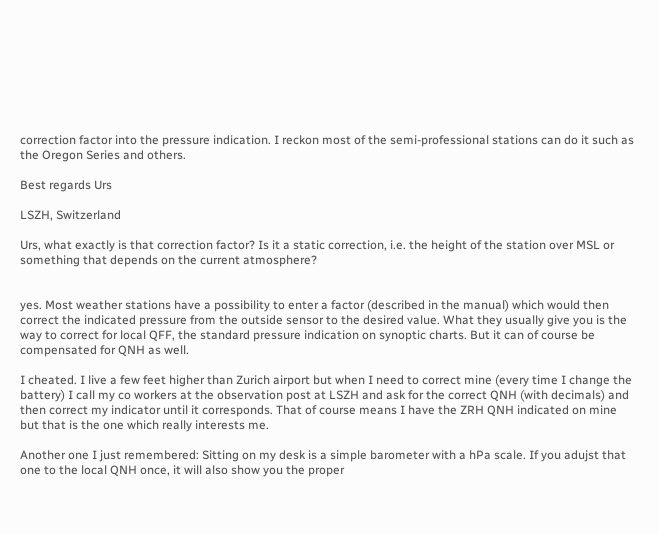correction factor into the pressure indication. I reckon most of the semi-professional stations can do it such as the Oregon Series and others.

Best regards Urs

LSZH, Switzerland

Urs, what exactly is that correction factor? Is it a static correction, i.e. the height of the station over MSL or something that depends on the current atmosphere?


yes. Most weather stations have a possibility to enter a factor (described in the manual) which would then correct the indicated pressure from the outside sensor to the desired value. What they usually give you is the way to correct for local QFF, the standard pressure indication on synoptic charts. But it can of course be compensated for QNH as well.

I cheated. I live a few feet higher than Zurich airport but when I need to correct mine (every time I change the battery) I call my co workers at the observation post at LSZH and ask for the correct QNH (with decimals) and then correct my indicator until it corresponds. That of course means I have the ZRH QNH indicated on mine but that is the one which really interests me.

Another one I just remembered: Sitting on my desk is a simple barometer with a hPa scale. If you adujst that one to the local QNH once, it will also show you the proper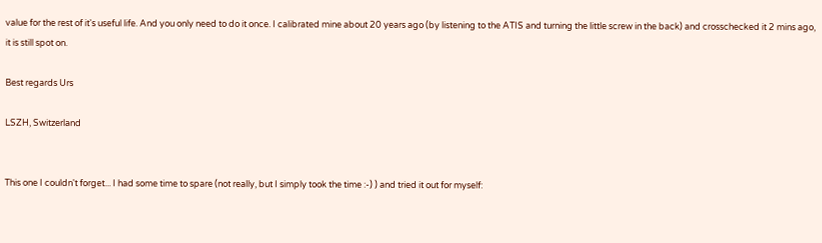value for the rest of it's useful life. And you only need to do it once. I calibrated mine about 20 years ago (by listening to the ATIS and turning the little screw in the back) and crosschecked it 2 mins ago, it is still spot on.

Best regards Urs

LSZH, Switzerland


This one I couldn't forget... I had some time to spare (not really, but I simply took the time :-) ) and tried it out for myself: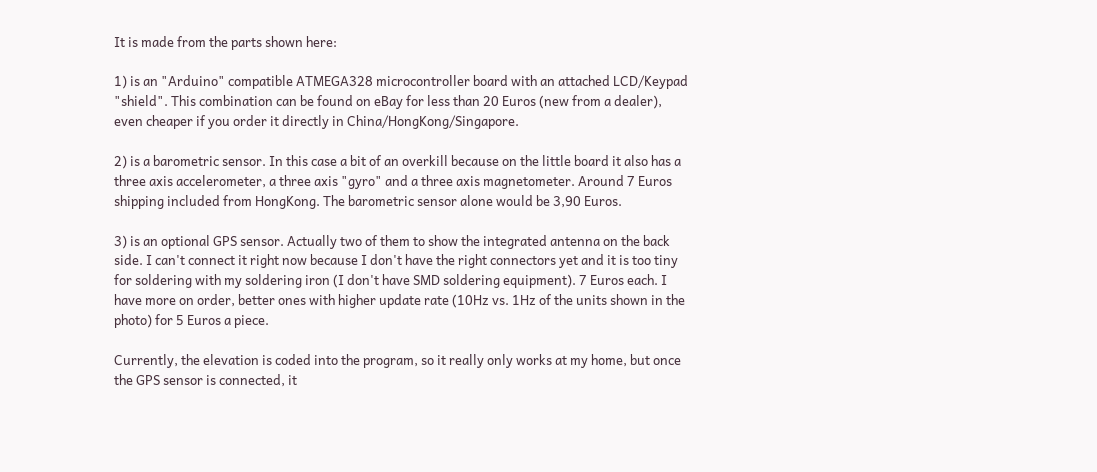It is made from the parts shown here:

1) is an "Arduino" compatible ATMEGA328 microcontroller board with an attached LCD/Keypad "shield". This combination can be found on eBay for less than 20 Euros (new from a dealer), even cheaper if you order it directly in China/HongKong/Singapore.

2) is a barometric sensor. In this case a bit of an overkill because on the little board it also has a three axis accelerometer, a three axis "gyro" and a three axis magnetometer. Around 7 Euros shipping included from HongKong. The barometric sensor alone would be 3,90 Euros.

3) is an optional GPS sensor. Actually two of them to show the integrated antenna on the back side. I can't connect it right now because I don't have the right connectors yet and it is too tiny for soldering with my soldering iron (I don't have SMD soldering equipment). 7 Euros each. I have more on order, better ones with higher update rate (10Hz vs. 1Hz of the units shown in the photo) for 5 Euros a piece.

Currently, the elevation is coded into the program, so it really only works at my home, but once the GPS sensor is connected, it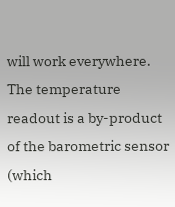will work everywhere. The temperature readout is a by-product of the barometric sensor (which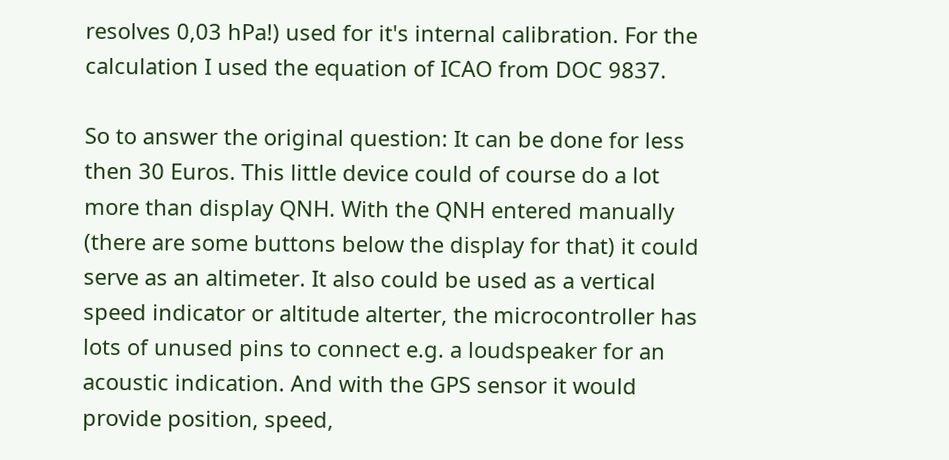resolves 0,03 hPa!) used for it's internal calibration. For the calculation I used the equation of ICAO from DOC 9837.

So to answer the original question: It can be done for less then 30 Euros. This little device could of course do a lot more than display QNH. With the QNH entered manually (there are some buttons below the display for that) it could serve as an altimeter. It also could be used as a vertical speed indicator or altitude alterter, the microcontroller has lots of unused pins to connect e.g. a loudspeaker for an acoustic indication. And with the GPS sensor it would provide position, speed,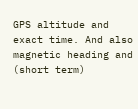GPS altitude and exact time. And also magnetic heading and (short term)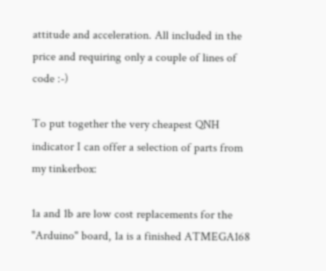attitude and acceleration. All included in the price and requiring only a couple of lines of code :-)

To put together the very cheapest QNH indicator I can offer a selection of parts from my tinkerbox:

1a and 1b are low cost replacements for the "Arduino" board, 1a is a finished ATMEGA168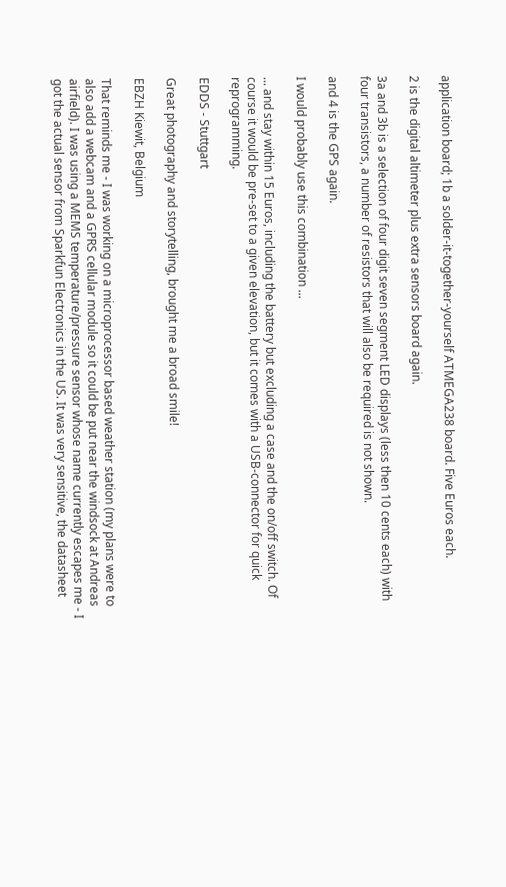application board; 1b a solder-it-together-yourself ATMEGA238 board. Five Euros each.

2 is the digital altimeter plus extra sensors board again.

3a and 3b is a selection of four digit seven segment LED displays (less then 10 cents each) with four transistors, a number of resistors that will also be required is not shown.

and 4 is the GPS again.

I would probably use this combination ...

... and stay within 15 Euros, including the battery but excluding a case and the on/off switch. Of course it would be pre-set to a given elevation, but it comes with a USB-connector for quick reprogramming.

EDDS - Stuttgart

Great photography and storytelling, brought me a broad smile!

EBZH Kiewit, Belgium

That reminds me - I was working on a microprocessor based weather station (my plans were to also add a webcam and a GPRS cellular module so it could be put near the windsock at Andreas airfield). I was using a MEMS temperature/pressure sensor whose name currently escapes me - I got the actual sensor from Sparkfun Electronics in the US. It was very sensitive, the datasheet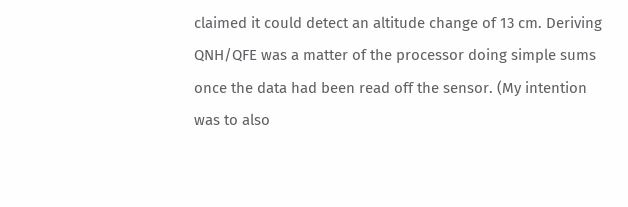claimed it could detect an altitude change of 13 cm. Deriving QNH/QFE was a matter of the processor doing simple sums once the data had been read off the sensor. (My intention was to also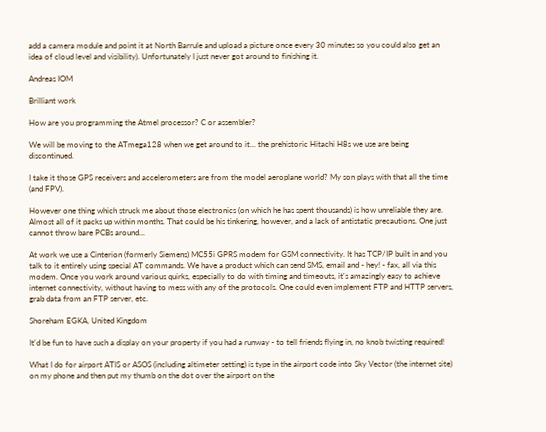add a camera module and point it at North Barrule and upload a picture once every 30 minutes so you could also get an idea of cloud level and visibility). Unfortunately I just never got around to finishing it.

Andreas IOM

Brilliant work

How are you programming the Atmel processor? C or assembler?

We will be moving to the ATmega128 when we get around to it... the prehistoric Hitachi H8s we use are being discontinued.

I take it those GPS receivers and accelerometers are from the model aeroplane world? My son plays with that all the time (and FPV).

However one thing which struck me about those electronics (on which he has spent thousands) is how unreliable they are. Almost all of it packs up within months. That could be his tinkering, however, and a lack of antistatic precautions. One just cannot throw bare PCBs around...

At work we use a Cinterion (formerly Siemens) MC55i GPRS modem for GSM connectivity. It has TCP/IP built in and you talk to it entirely using special AT commands. We have a product which can send SMS, email and - hey! - fax, all via this modem. Once you work around various quirks, especially to do with timing and timeouts, it's amazingly easy to achieve internet connectivity, without having to mess with any of the protocols. One could even implement FTP and HTTP servers, grab data from an FTP server, etc.

Shoreham EGKA, United Kingdom

It'd be fun to have such a display on your property if you had a runway - to tell friends flying in, no knob twisting required!

What I do for airport ATIS or ASOS (including altimeter setting) is type in the airport code into Sky Vector (the internet site) on my phone and then put my thumb on the dot over the airport on the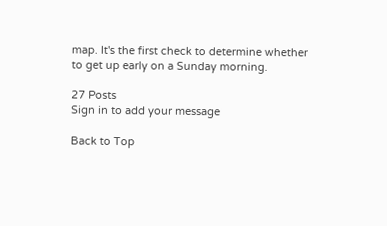map. It's the first check to determine whether to get up early on a Sunday morning.

27 Posts
Sign in to add your message

Back to Top